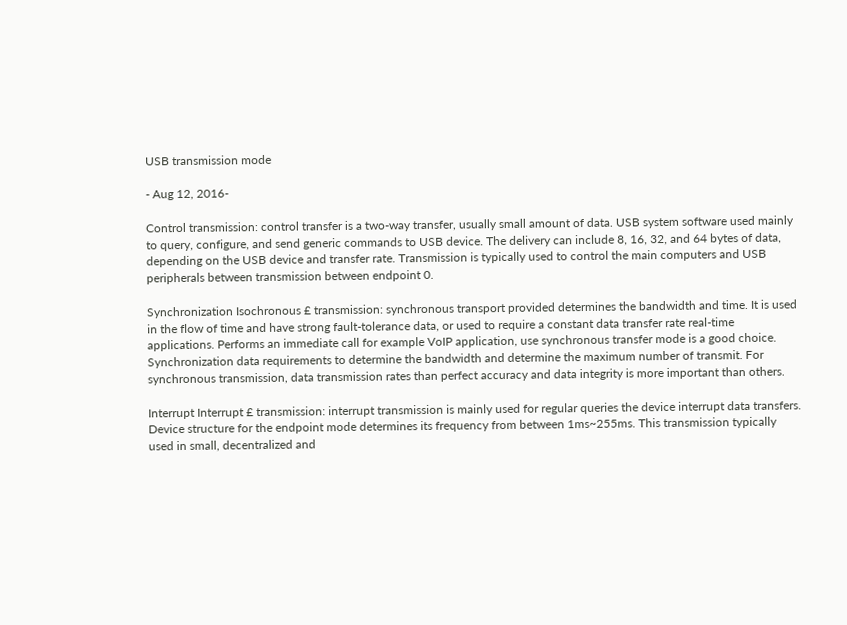USB transmission mode

- Aug 12, 2016-

Control transmission: control transfer is a two-way transfer, usually small amount of data. USB system software used mainly to query, configure, and send generic commands to USB device. The delivery can include 8, 16, 32, and 64 bytes of data, depending on the USB device and transfer rate. Transmission is typically used to control the main computers and USB peripherals between transmission between endpoint 0.

Synchronization Isochronous £ transmission: synchronous transport provided determines the bandwidth and time. It is used in the flow of time and have strong fault-tolerance data, or used to require a constant data transfer rate real-time applications. Performs an immediate call for example VoIP application, use synchronous transfer mode is a good choice. Synchronization data requirements to determine the bandwidth and determine the maximum number of transmit. For synchronous transmission, data transmission rates than perfect accuracy and data integrity is more important than others.

Interrupt Interrupt £ transmission: interrupt transmission is mainly used for regular queries the device interrupt data transfers. Device structure for the endpoint mode determines its frequency from between 1ms~255ms. This transmission typically used in small, decentralized and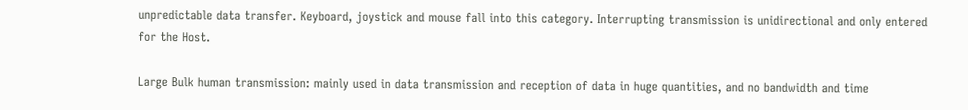unpredictable data transfer. Keyboard, joystick and mouse fall into this category. Interrupting transmission is unidirectional and only entered for the Host.

Large Bulk human transmission: mainly used in data transmission and reception of data in huge quantities, and no bandwidth and time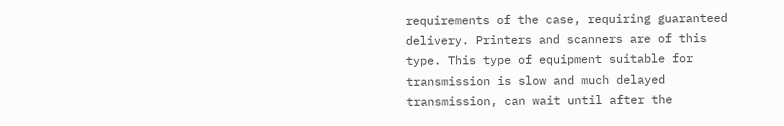requirements of the case, requiring guaranteed delivery. Printers and scanners are of this type. This type of equipment suitable for transmission is slow and much delayed transmission, can wait until after the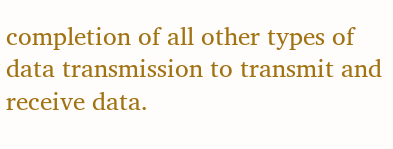completion of all other types of data transmission to transmit and receive data.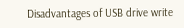Disadvantages of USB drive write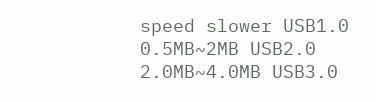speed slower USB1.0 0.5MB~2MB USB2.0 2.0MB~4.0MB USB3.0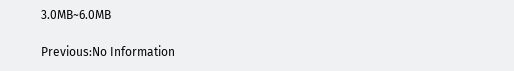3.0MB~6.0MB

Previous:No Information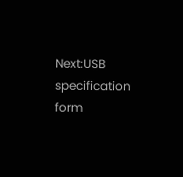Next:USB specification form